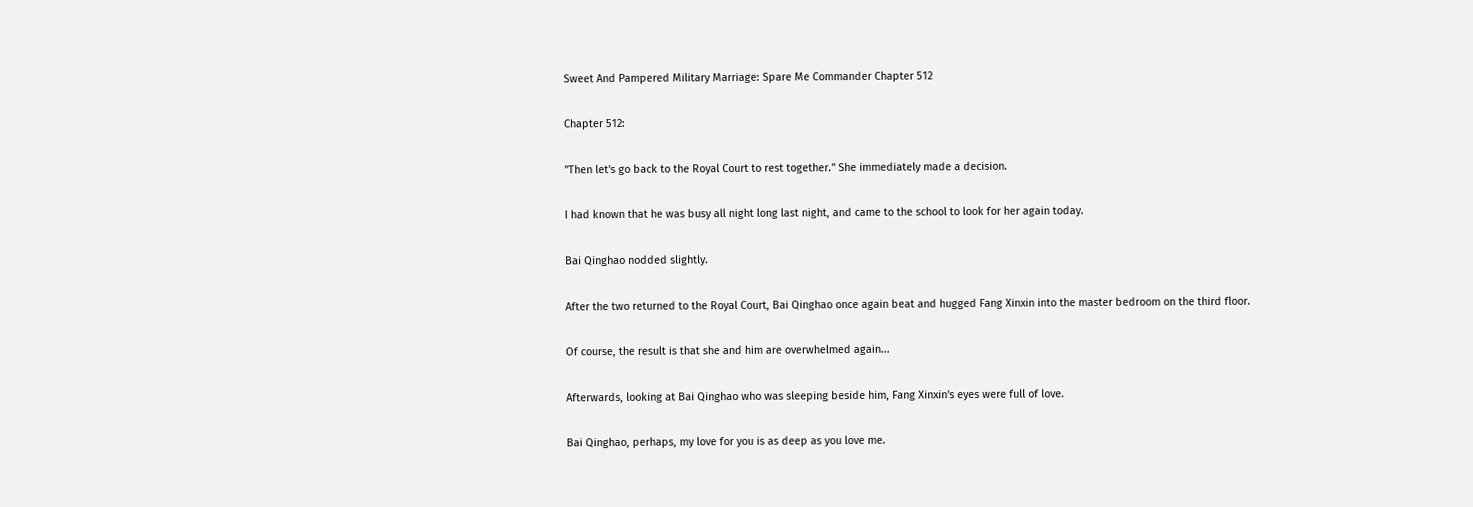Sweet And Pampered Military Marriage: Spare Me Commander Chapter 512

Chapter 512:

"Then let's go back to the Royal Court to rest together." She immediately made a decision.

I had known that he was busy all night long last night, and came to the school to look for her again today.

Bai Qinghao nodded slightly.

After the two returned to the Royal Court, Bai Qinghao once again beat and hugged Fang Xinxin into the master bedroom on the third floor.

Of course, the result is that she and him are overwhelmed again...

Afterwards, looking at Bai Qinghao who was sleeping beside him, Fang Xinxin's eyes were full of love.

Bai Qinghao, perhaps, my love for you is as deep as you love me.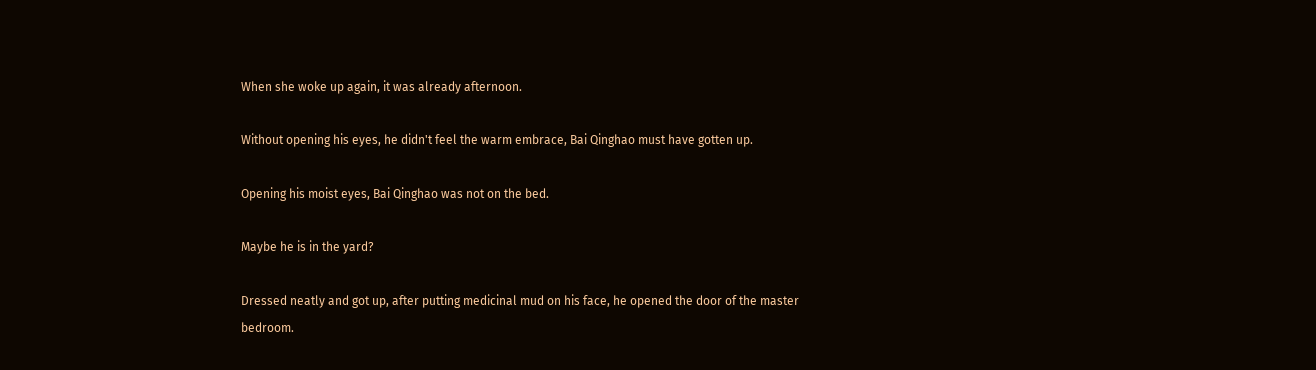When she woke up again, it was already afternoon.

Without opening his eyes, he didn't feel the warm embrace, Bai Qinghao must have gotten up.

Opening his moist eyes, Bai Qinghao was not on the bed.

Maybe he is in the yard?

Dressed neatly and got up, after putting medicinal mud on his face, he opened the door of the master bedroom.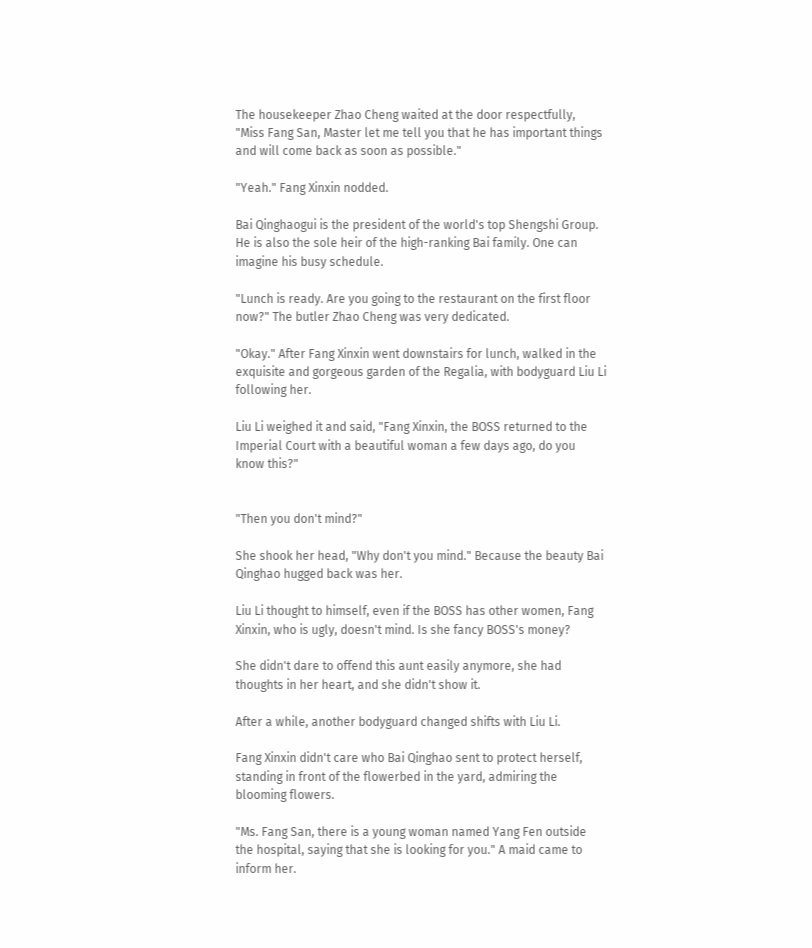The housekeeper Zhao Cheng waited at the door respectfully, "Miss Fang San, Master let me tell you that he has important things and will come back as soon as possible."

"Yeah." Fang Xinxin nodded.

Bai Qinghaogui is the president of the world's top Shengshi Group. He is also the sole heir of the high-ranking Bai family. One can imagine his busy schedule.

"Lunch is ready. Are you going to the restaurant on the first floor now?" The butler Zhao Cheng was very dedicated.

"Okay." After Fang Xinxin went downstairs for lunch, walked in the exquisite and gorgeous garden of the Regalia, with bodyguard Liu Li following her.

Liu Li weighed it and said, "Fang Xinxin, the BOSS returned to the Imperial Court with a beautiful woman a few days ago, do you know this?"


"Then you don't mind?"

She shook her head, "Why don't you mind." Because the beauty Bai Qinghao hugged back was her.

Liu Li thought to himself, even if the BOSS has other women, Fang Xinxin, who is ugly, doesn't mind. Is she fancy BOSS's money?

She didn't dare to offend this aunt easily anymore, she had thoughts in her heart, and she didn't show it.

After a while, another bodyguard changed shifts with Liu Li.

Fang Xinxin didn't care who Bai Qinghao sent to protect herself, standing in front of the flowerbed in the yard, admiring the blooming flowers.

"Ms. Fang San, there is a young woman named Yang Fen outside the hospital, saying that she is looking for you." A maid came to inform her.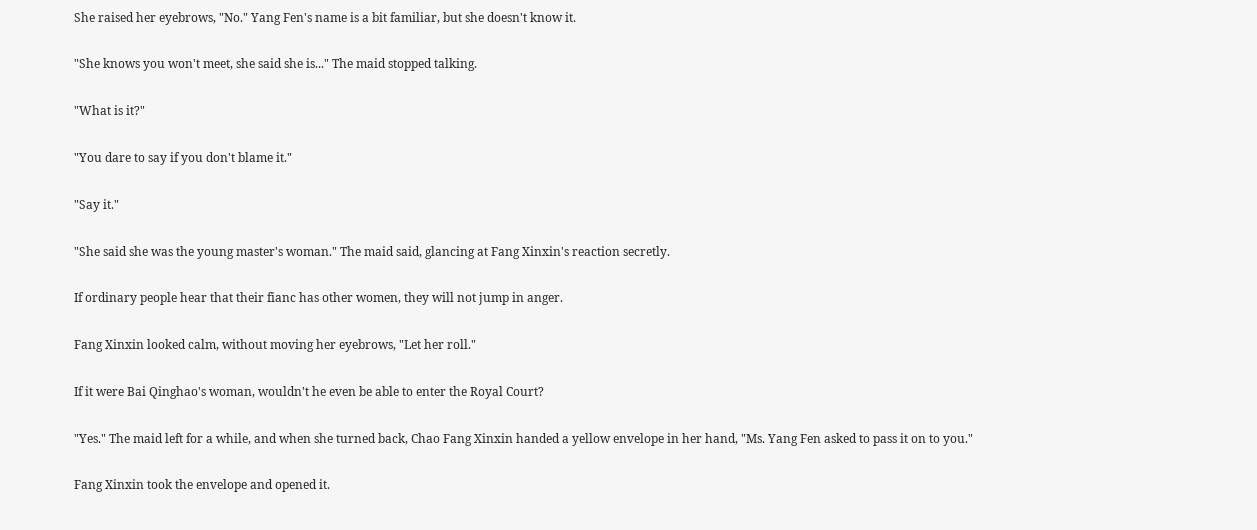She raised her eyebrows, "No." Yang Fen's name is a bit familiar, but she doesn't know it.

"She knows you won't meet, she said she is..." The maid stopped talking.

"What is it?"

"You dare to say if you don't blame it."

"Say it."

"She said she was the young master's woman." The maid said, glancing at Fang Xinxin's reaction secretly.

If ordinary people hear that their fianc has other women, they will not jump in anger.

Fang Xinxin looked calm, without moving her eyebrows, "Let her roll."

If it were Bai Qinghao's woman, wouldn't he even be able to enter the Royal Court?

"Yes." The maid left for a while, and when she turned back, Chao Fang Xinxin handed a yellow envelope in her hand, "Ms. Yang Fen asked to pass it on to you."

Fang Xinxin took the envelope and opened it.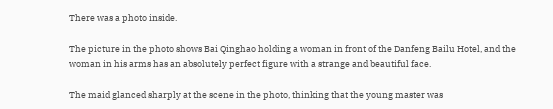There was a photo inside.

The picture in the photo shows Bai Qinghao holding a woman in front of the Danfeng Bailu Hotel, and the woman in his arms has an absolutely perfect figure with a strange and beautiful face.

The maid glanced sharply at the scene in the photo, thinking that the young master was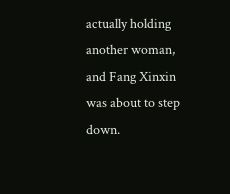actually holding another woman, and Fang Xinxin was about to step down.